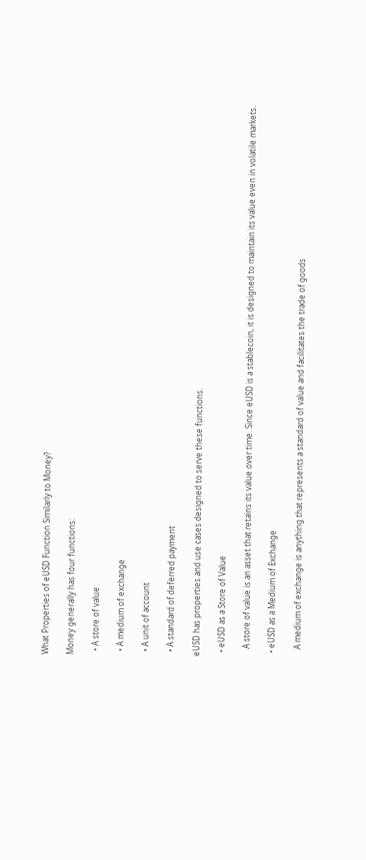What Properties of eUSD Function Similarly to Money?

Money generally has four functions:

  • A store of value

  • A medium of exchange

  • A unit of account

  • A standard of deferred payment

eUSD has properties and use cases designed to serve these functions.

  • eUSD as a Store of Value

    A store of value is an asset that retains its value over time. Since eUSD is a stablecoin, it is designed to maintain its value even in volatile markets.

  • eUSD as a Medium of Exchange

    A medium of exchange is anything that represents a standard of value and facilitates the trade of goods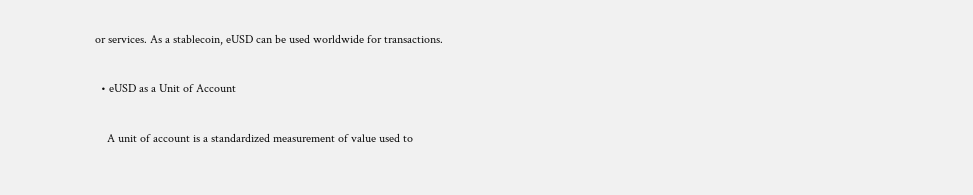or services. As a stablecoin, eUSD can be used worldwide for transactions.

  • eUSD as a Unit of Account

    A unit of account is a standardized measurement of value used to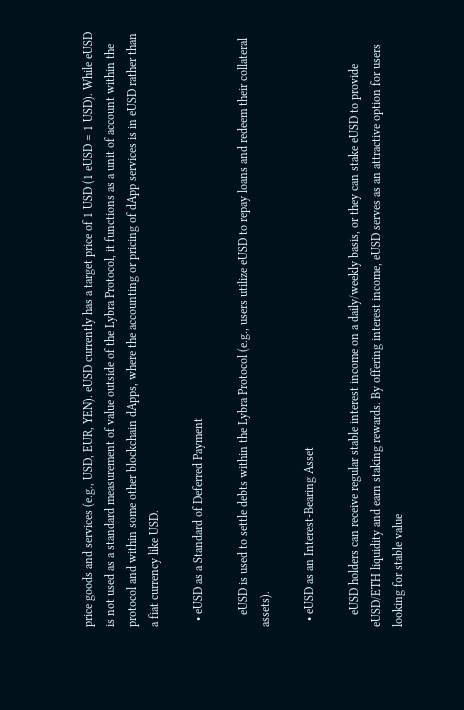price goods and services (e.g., USD, EUR, YEN). eUSD currently has a target price of 1 USD (1 eUSD = 1 USD). While eUSD is not used as a standard measurement of value outside of the Lybra Protocol, it functions as a unit of account within the protocol and within some other blockchain dApps, where the accounting or pricing of dApp services is in eUSD rather than a fiat currency like USD.

  • eUSD as a Standard of Deferred Payment

    eUSD is used to settle debts within the Lybra Protocol (e.g., users utilize eUSD to repay loans and redeem their collateral assets).

  • eUSD as an Interest-Bearing Asset

    eUSD holders can receive regular stable interest income on a daily/weekly basis, or they can stake eUSD to provide eUSD/ETH liquidity and earn staking rewards. By offering interest income, eUSD serves as an attractive option for users looking for stable value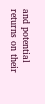and potential returns on their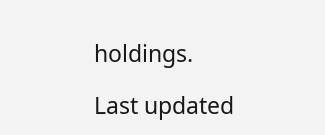holdings.

Last updated